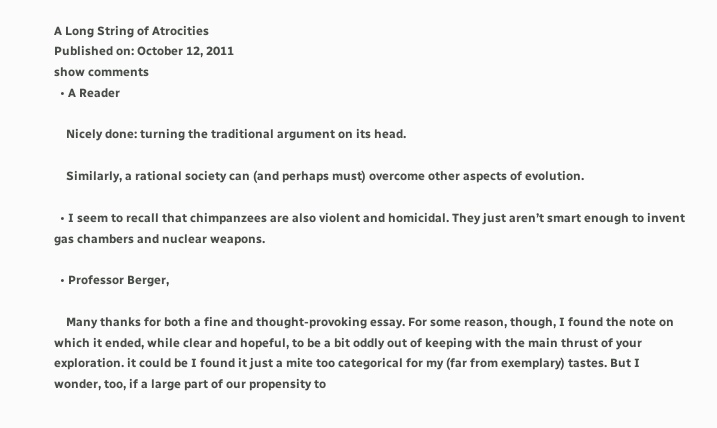A Long String of Atrocities
Published on: October 12, 2011
show comments
  • A Reader

    Nicely done: turning the traditional argument on its head.

    Similarly, a rational society can (and perhaps must) overcome other aspects of evolution.

  • I seem to recall that chimpanzees are also violent and homicidal. They just aren’t smart enough to invent gas chambers and nuclear weapons.

  • Professor Berger,

    Many thanks for both a fine and thought-provoking essay. For some reason, though, I found the note on which it ended, while clear and hopeful, to be a bit oddly out of keeping with the main thrust of your exploration. it could be I found it just a mite too categorical for my (far from exemplary) tastes. But I wonder, too, if a large part of our propensity to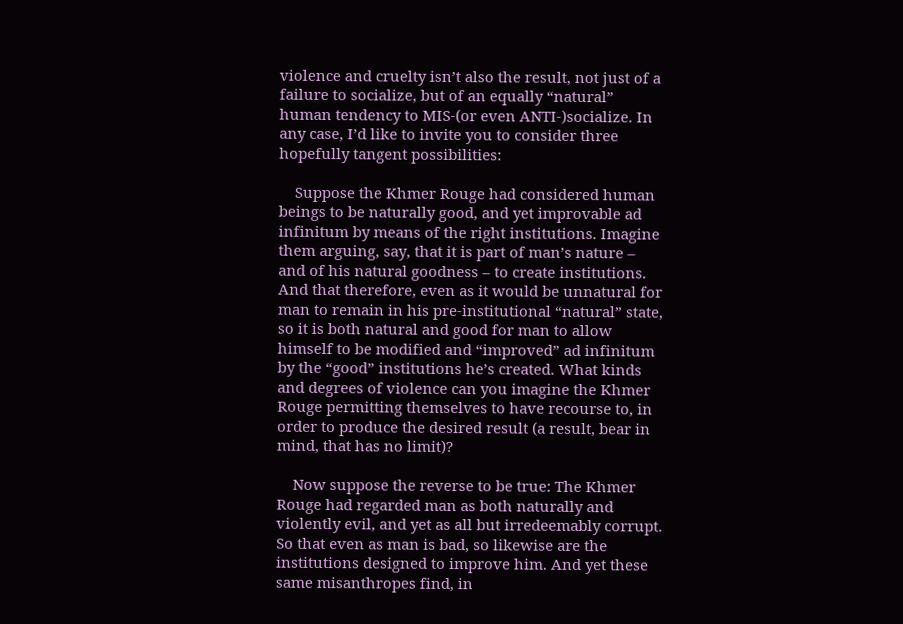violence and cruelty isn’t also the result, not just of a failure to socialize, but of an equally “natural” human tendency to MIS-(or even ANTI-)socialize. In any case, I’d like to invite you to consider three hopefully tangent possibilities:

    Suppose the Khmer Rouge had considered human beings to be naturally good, and yet improvable ad infinitum by means of the right institutions. Imagine them arguing, say, that it is part of man’s nature – and of his natural goodness – to create institutions. And that therefore, even as it would be unnatural for man to remain in his pre-institutional “natural” state, so it is both natural and good for man to allow himself to be modified and “improved” ad infinitum by the “good” institutions he’s created. What kinds and degrees of violence can you imagine the Khmer Rouge permitting themselves to have recourse to, in order to produce the desired result (a result, bear in mind, that has no limit)?

    Now suppose the reverse to be true: The Khmer Rouge had regarded man as both naturally and violently evil, and yet as all but irredeemably corrupt. So that even as man is bad, so likewise are the institutions designed to improve him. And yet these same misanthropes find, in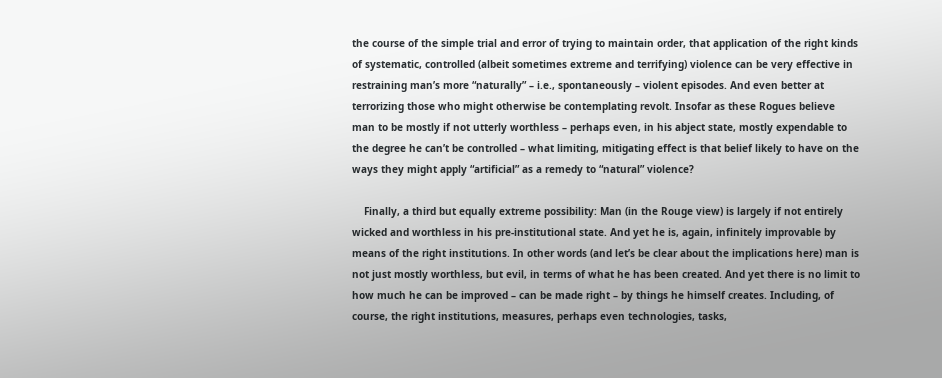the course of the simple trial and error of trying to maintain order, that application of the right kinds of systematic, controlled (albeit sometimes extreme and terrifying) violence can be very effective in restraining man’s more “naturally” – i.e., spontaneously – violent episodes. And even better at terrorizing those who might otherwise be contemplating revolt. Insofar as these Rogues believe man to be mostly if not utterly worthless – perhaps even, in his abject state, mostly expendable to the degree he can’t be controlled – what limiting, mitigating effect is that belief likely to have on the ways they might apply “artificial” as a remedy to “natural” violence?

    Finally, a third but equally extreme possibility: Man (in the Rouge view) is largely if not entirely wicked and worthless in his pre-institutional state. And yet he is, again, infinitely improvable by means of the right institutions. In other words (and let’s be clear about the implications here) man is not just mostly worthless, but evil, in terms of what he has been created. And yet there is no limit to how much he can be improved – can be made right – by things he himself creates. Including, of course, the right institutions, measures, perhaps even technologies, tasks,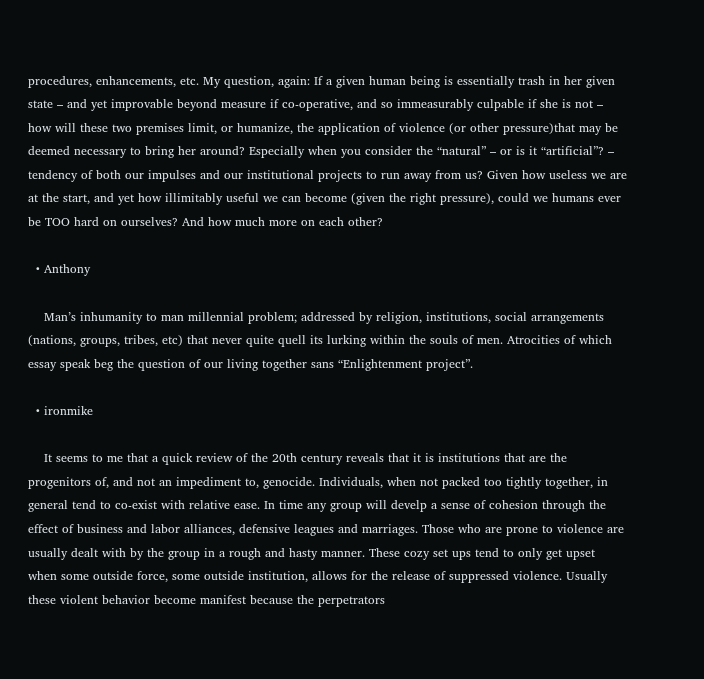procedures, enhancements, etc. My question, again: If a given human being is essentially trash in her given state – and yet improvable beyond measure if co-operative, and so immeasurably culpable if she is not – how will these two premises limit, or humanize, the application of violence (or other pressure)that may be deemed necessary to bring her around? Especially when you consider the “natural” – or is it “artificial”? – tendency of both our impulses and our institutional projects to run away from us? Given how useless we are at the start, and yet how illimitably useful we can become (given the right pressure), could we humans ever be TOO hard on ourselves? And how much more on each other?

  • Anthony

    Man’s inhumanity to man millennial problem; addressed by religion, institutions, social arrangements (nations, groups, tribes, etc) that never quite quell its lurking within the souls of men. Atrocities of which essay speak beg the question of our living together sans “Enlightenment project”.

  • ironmike

    It seems to me that a quick review of the 20th century reveals that it is institutions that are the progenitors of, and not an impediment to, genocide. Individuals, when not packed too tightly together, in general tend to co-exist with relative ease. In time any group will develp a sense of cohesion through the effect of business and labor alliances, defensive leagues and marriages. Those who are prone to violence are usually dealt with by the group in a rough and hasty manner. These cozy set ups tend to only get upset when some outside force, some outside institution, allows for the release of suppressed violence. Usually these violent behavior become manifest because the perpetrators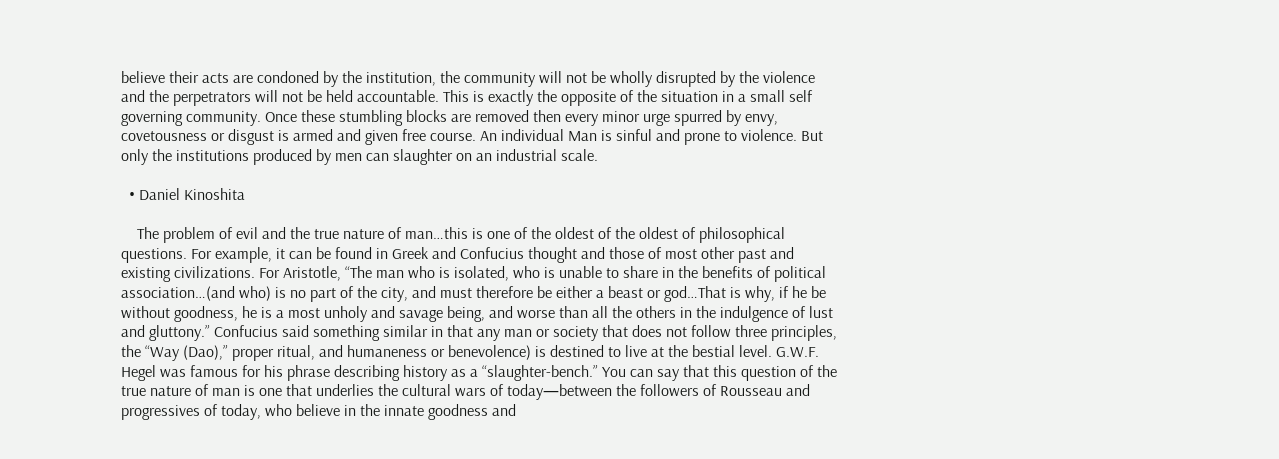believe their acts are condoned by the institution, the community will not be wholly disrupted by the violence and the perpetrators will not be held accountable. This is exactly the opposite of the situation in a small self governing community. Once these stumbling blocks are removed then every minor urge spurred by envy, covetousness or disgust is armed and given free course. An individual Man is sinful and prone to violence. But only the institutions produced by men can slaughter on an industrial scale.

  • Daniel Kinoshita

    The problem of evil and the true nature of man…this is one of the oldest of the oldest of philosophical questions. For example, it can be found in Greek and Confucius thought and those of most other past and existing civilizations. For Aristotle, “The man who is isolated, who is unable to share in the benefits of political association…(and who) is no part of the city, and must therefore be either a beast or god…That is why, if he be without goodness, he is a most unholy and savage being, and worse than all the others in the indulgence of lust and gluttony.” Confucius said something similar in that any man or society that does not follow three principles, the “Way (Dao),” proper ritual, and humaneness or benevolence) is destined to live at the bestial level. G.W.F. Hegel was famous for his phrase describing history as a “slaughter-bench.” You can say that this question of the true nature of man is one that underlies the cultural wars of today—between the followers of Rousseau and progressives of today, who believe in the innate goodness and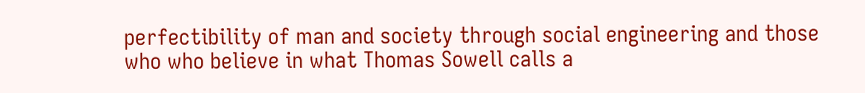perfectibility of man and society through social engineering and those who who believe in what Thomas Sowell calls a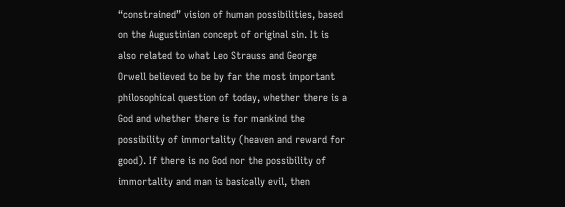“constrained” vision of human possibilities, based on the Augustinian concept of original sin. It is also related to what Leo Strauss and George Orwell believed to be by far the most important philosophical question of today, whether there is a God and whether there is for mankind the possibility of immortality (heaven and reward for good). If there is no God nor the possibility of immortality and man is basically evil, then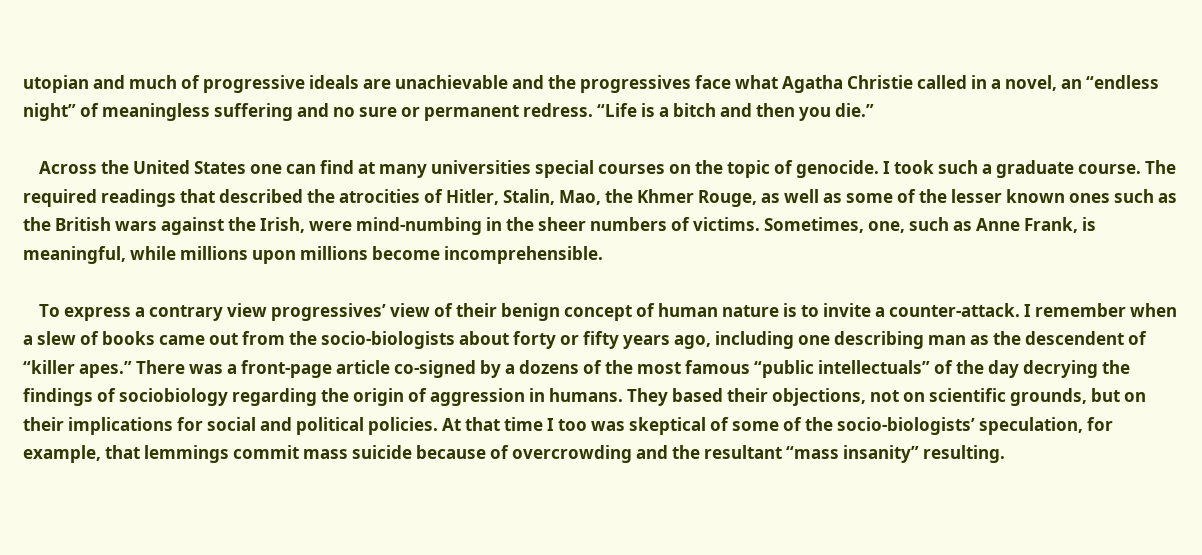utopian and much of progressive ideals are unachievable and the progressives face what Agatha Christie called in a novel, an “endless night” of meaningless suffering and no sure or permanent redress. “Life is a bitch and then you die.”

    Across the United States one can find at many universities special courses on the topic of genocide. I took such a graduate course. The required readings that described the atrocities of Hitler, Stalin, Mao, the Khmer Rouge, as well as some of the lesser known ones such as the British wars against the Irish, were mind-numbing in the sheer numbers of victims. Sometimes, one, such as Anne Frank, is meaningful, while millions upon millions become incomprehensible.

    To express a contrary view progressives’ view of their benign concept of human nature is to invite a counter-attack. I remember when a slew of books came out from the socio-biologists about forty or fifty years ago, including one describing man as the descendent of “killer apes.” There was a front-page article co-signed by a dozens of the most famous “public intellectuals” of the day decrying the findings of sociobiology regarding the origin of aggression in humans. They based their objections, not on scientific grounds, but on their implications for social and political policies. At that time I too was skeptical of some of the socio-biologists’ speculation, for example, that lemmings commit mass suicide because of overcrowding and the resultant “mass insanity” resulting.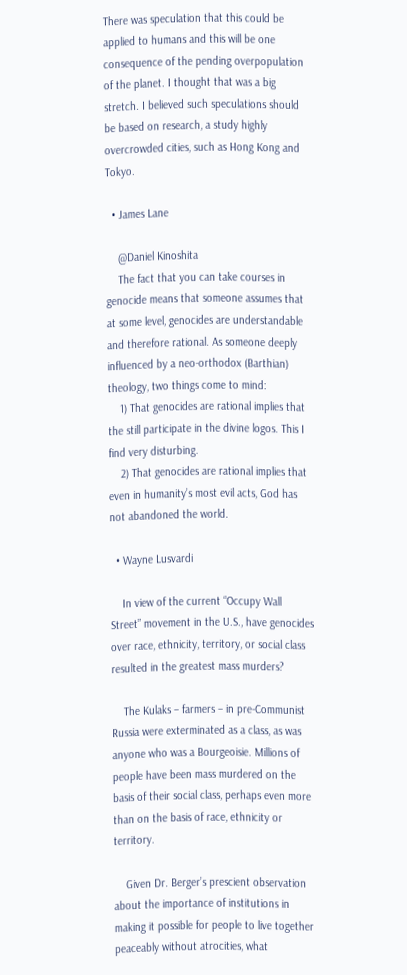There was speculation that this could be applied to humans and this will be one consequence of the pending overpopulation of the planet. I thought that was a big stretch. I believed such speculations should be based on research, a study highly overcrowded cities, such as Hong Kong and Tokyo.

  • James Lane

    @Daniel Kinoshita
    The fact that you can take courses in genocide means that someone assumes that at some level, genocides are understandable and therefore rational. As someone deeply influenced by a neo-orthodox (Barthian) theology, two things come to mind:
    1) That genocides are rational implies that the still participate in the divine logos. This I find very disturbing.
    2) That genocides are rational implies that even in humanity’s most evil acts, God has not abandoned the world.

  • Wayne Lusvardi

    In view of the current “Occupy Wall Street” movement in the U.S., have genocides over race, ethnicity, territory, or social class resulted in the greatest mass murders?

    The Kulaks – farmers – in pre-Communist Russia were exterminated as a class, as was anyone who was a Bourgeoisie. Millions of people have been mass murdered on the basis of their social class, perhaps even more than on the basis of race, ethnicity or territory.

    Given Dr. Berger’s prescient observation about the importance of institutions in making it possible for people to live together peaceably without atrocities, what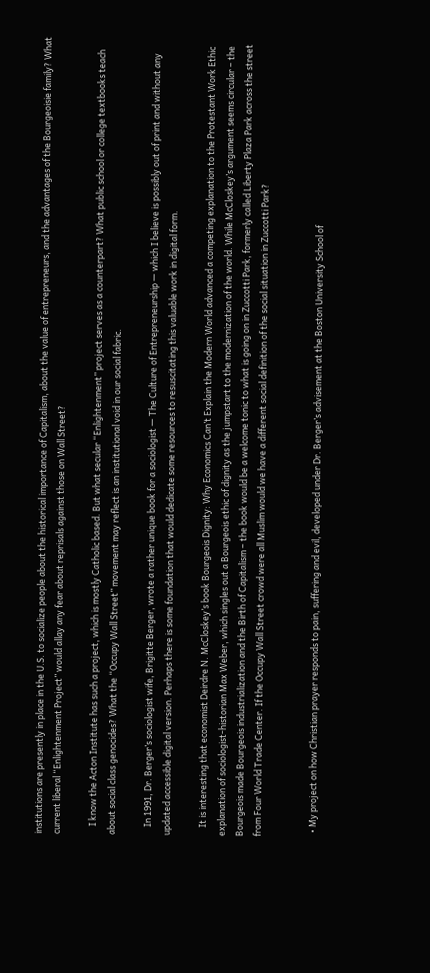institutions are presently in place in the U.S. to socialize people about the historical importance of Capitalism, about the value of entrepreneurs, and the advantages of the Bourgeoisie family? What current liberal “Enlightenment Project” would allay any fear about reprisals against those on Wall Street?

    I know the Acton Institute has such a project, which is mostly Catholic based. But what secular “Enlightenment” project serves as a counterpart? What public school or college textbooks teach about social class genocides? What the “Occupy Wall Street” movement may reflect is an institutional void in our social fabric.

    In 1991, Dr. Berger’s sociologist wife, Brigitte Berger, wrote a rather unique book for a sociologist — The Culture of Entrepreneurship — which I believe is possibly out of print and without any updated accessible digital version. Perhaps there is some foundation that would dedicate some resources to resuscitating this valuable work in digital form.

    It is interesting that economist Deirdre N. McCloskey’s book Bourgeois Dignity: Why Economics Can’t Explain the Modern World advanced a competing explanation to the Protestant Work Ethic explanation of sociologist-historian Max Weber, which singles out a Bourgeois ethic of dignity as the jumpstart to the modernization of the world. While McCloskey’s argument seems circular – the Bourgeois made Bourgeois industrialization and the Birth of Capitalism – the book would be a welcome tonic to what is going on in Zuccotti Park, formerly called Liberty Plaza Park across the street from Four World Trade Center. If the Occupy Wall Street crowd were all Muslim would we have a different social definition of the social situation in Zuccotti Park?


  • My project on how Christian prayer responds to pain, suffering and evil, developed under Dr. Berger’s advisement at the Boston University School of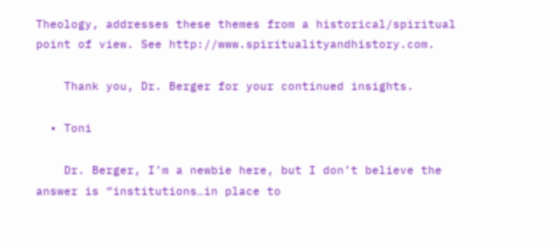Theology, addresses these themes from a historical/spiritual point of view. See http://www.spiritualityandhistory.com.

    Thank you, Dr. Berger for your continued insights.

  • Toni

    Dr. Berger, I’m a newbie here, but I don’t believe the answer is “institutions…in place to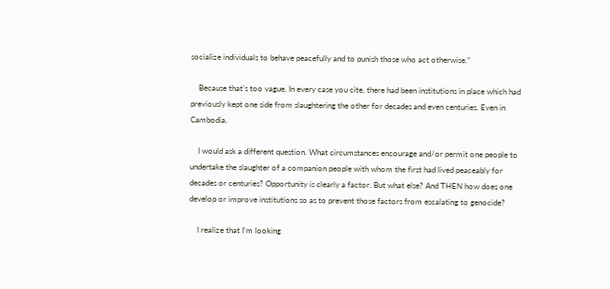socialize individuals to behave peacefully and to punish those who act otherwise.”

    Because that’s too vague. In every case you cite, there had been institutions in place which had previously kept one side from slaughtering the other for decades and even centuries. Even in Cambodia.

    I would ask a different question. What circumstances encourage and/or permit one people to undertake the slaughter of a companion people with whom the first had lived peaceably for decades or centuries? Opportunity is clearly a factor. But what else? And THEN how does one develop or improve institutions so as to prevent those factors from escalating to genocide?

    I realize that I’m looking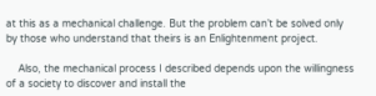at this as a mechanical challenge. But the problem can’t be solved only by those who understand that theirs is an Enlightenment project.

    Also, the mechanical process I described depends upon the willingness of a society to discover and install the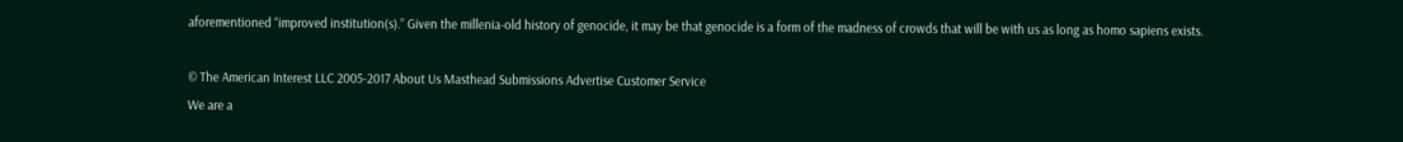aforementioned “improved institution(s).” Given the millenia-old history of genocide, it may be that genocide is a form of the madness of crowds that will be with us as long as homo sapiens exists.

© The American Interest LLC 2005-2017 About Us Masthead Submissions Advertise Customer Service
We are a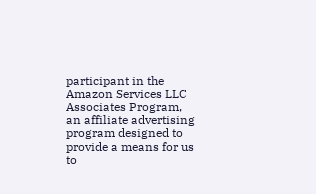participant in the Amazon Services LLC Associates Program, an affiliate advertising program designed to provide a means for us to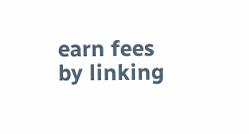earn fees by linking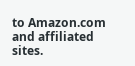to Amazon.com and affiliated sites.